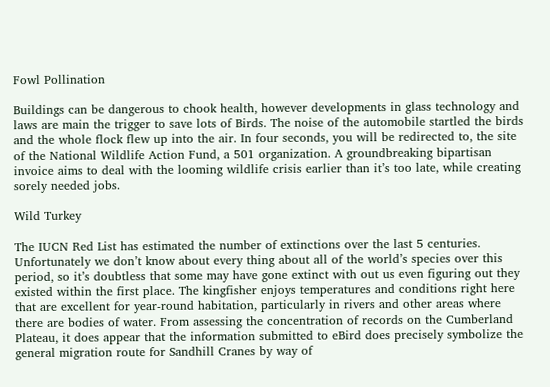Fowl Pollination

Buildings can be dangerous to chook health, however developments in glass technology and laws are main the trigger to save lots of Birds. The noise of the automobile startled the birds and the whole flock flew up into the air. In four seconds, you will be redirected to, the site of the National Wildlife Action Fund, a 501 organization. A groundbreaking bipartisan invoice aims to deal with the looming wildlife crisis earlier than it’s too late, while creating sorely needed jobs.

Wild Turkey

The IUCN Red List has estimated the number of extinctions over the last 5 centuries. Unfortunately we don’t know about every thing about all of the world’s species over this period, so it’s doubtless that some may have gone extinct with out us even figuring out they existed within the first place. The kingfisher enjoys temperatures and conditions right here that are excellent for year-round habitation, particularly in rivers and other areas where there are bodies of water. From assessing the concentration of records on the Cumberland Plateau, it does appear that the information submitted to eBird does precisely symbolize the general migration route for Sandhill Cranes by way of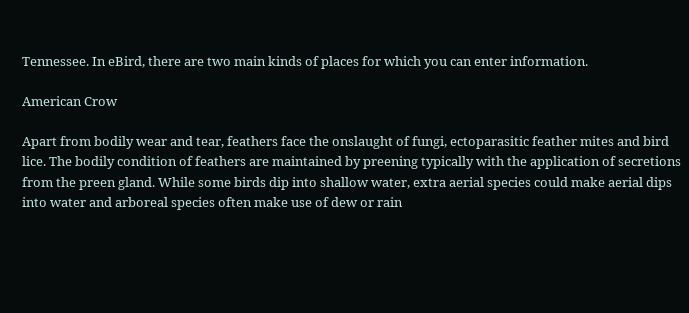Tennessee. In eBird, there are two main kinds of places for which you can enter information.

American Crow

Apart from bodily wear and tear, feathers face the onslaught of fungi, ectoparasitic feather mites and bird lice. The bodily condition of feathers are maintained by preening typically with the application of secretions from the preen gland. While some birds dip into shallow water, extra aerial species could make aerial dips into water and arboreal species often make use of dew or rain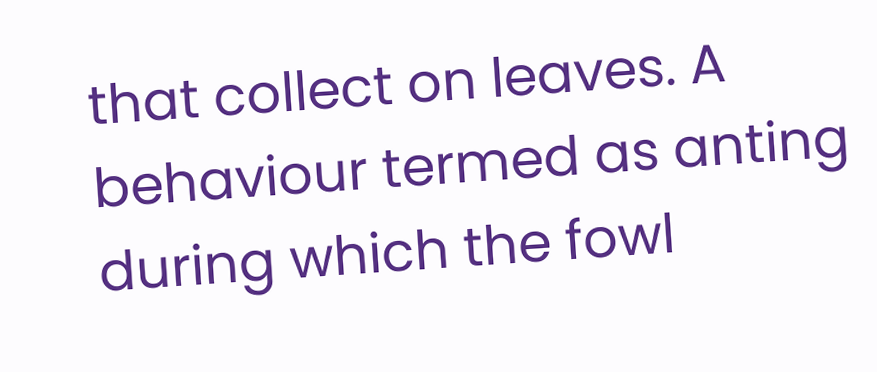that collect on leaves. A behaviour termed as anting during which the fowl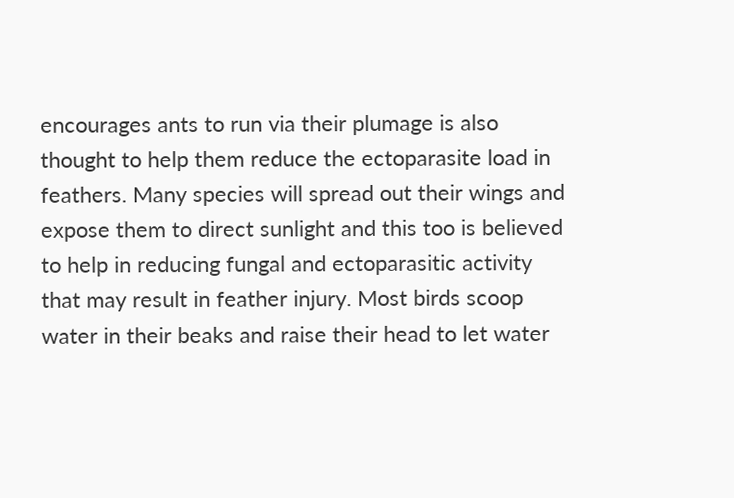encourages ants to run via their plumage is also thought to help them reduce the ectoparasite load in feathers. Many species will spread out their wings and expose them to direct sunlight and this too is believed to help in reducing fungal and ectoparasitic activity that may result in feather injury. Most birds scoop water in their beaks and raise their head to let water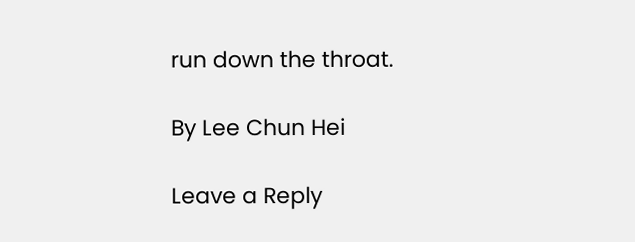run down the throat.

By Lee Chun Hei

Leave a Reply